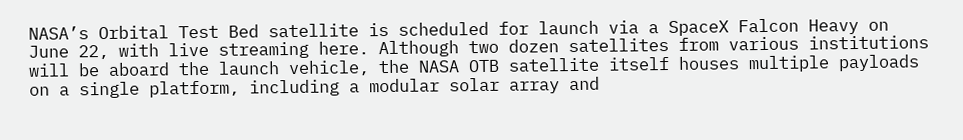NASA’s Orbital Test Bed satellite is scheduled for launch via a SpaceX Falcon Heavy on June 22, with live streaming here. Although two dozen satellites from various institutions will be aboard the launch vehicle, the NASA OTB satellite itself houses multiple payloads on a single platform, including a modular solar array and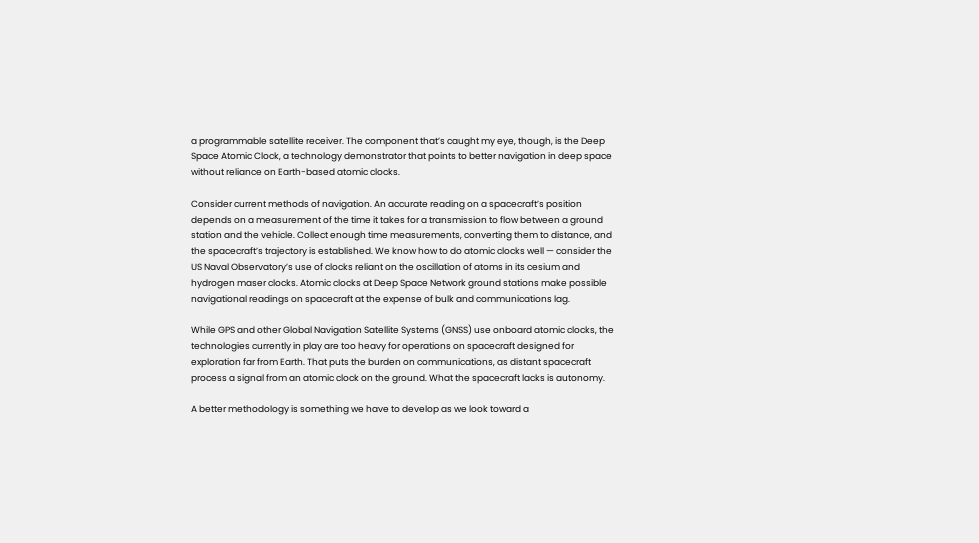a programmable satellite receiver. The component that’s caught my eye, though, is the Deep Space Atomic Clock, a technology demonstrator that points to better navigation in deep space without reliance on Earth-based atomic clocks.

Consider current methods of navigation. An accurate reading on a spacecraft’s position depends on a measurement of the time it takes for a transmission to flow between a ground station and the vehicle. Collect enough time measurements, converting them to distance, and the spacecraft’s trajectory is established. We know how to do atomic clocks well — consider the US Naval Observatory’s use of clocks reliant on the oscillation of atoms in its cesium and hydrogen maser clocks. Atomic clocks at Deep Space Network ground stations make possible navigational readings on spacecraft at the expense of bulk and communications lag.

While GPS and other Global Navigation Satellite Systems (GNSS) use onboard atomic clocks, the technologies currently in play are too heavy for operations on spacecraft designed for exploration far from Earth. That puts the burden on communications, as distant spacecraft process a signal from an atomic clock on the ground. What the spacecraft lacks is autonomy.

A better methodology is something we have to develop as we look toward a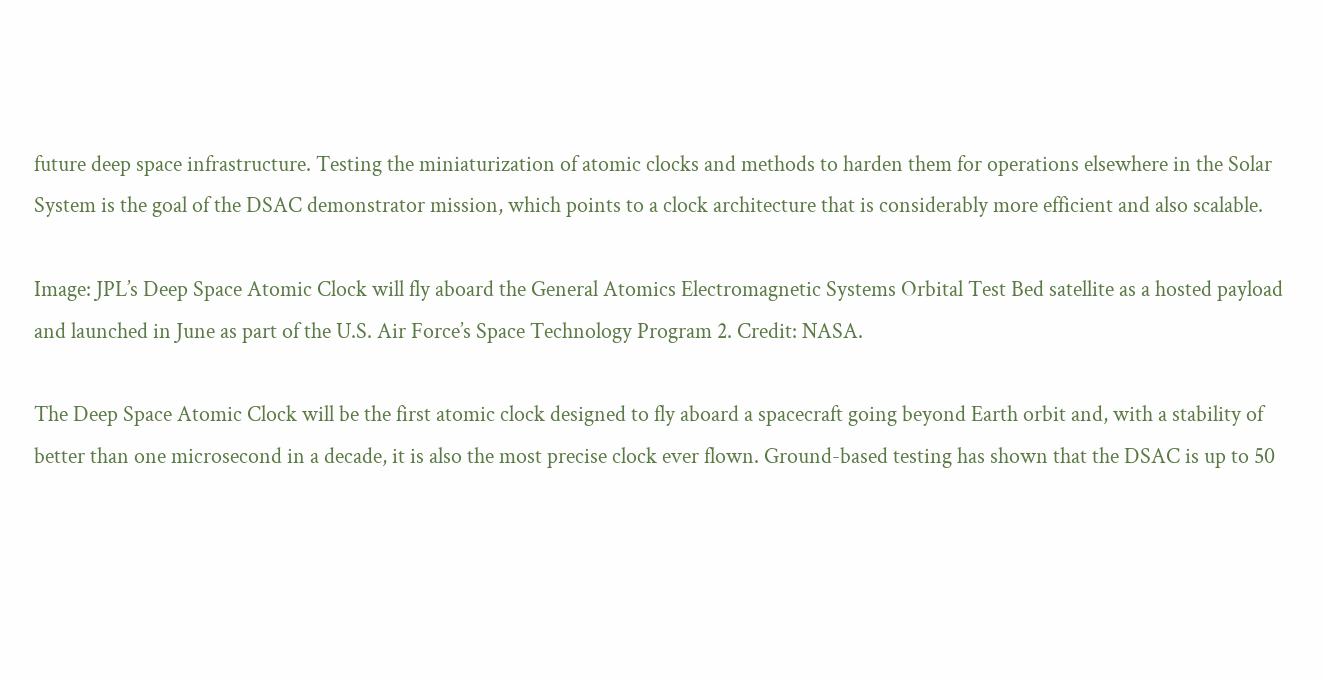future deep space infrastructure. Testing the miniaturization of atomic clocks and methods to harden them for operations elsewhere in the Solar System is the goal of the DSAC demonstrator mission, which points to a clock architecture that is considerably more efficient and also scalable.

Image: JPL’s Deep Space Atomic Clock will fly aboard the General Atomics Electromagnetic Systems Orbital Test Bed satellite as a hosted payload and launched in June as part of the U.S. Air Force’s Space Technology Program 2. Credit: NASA.

The Deep Space Atomic Clock will be the first atomic clock designed to fly aboard a spacecraft going beyond Earth orbit and, with a stability of better than one microsecond in a decade, it is also the most precise clock ever flown. Ground-based testing has shown that the DSAC is up to 50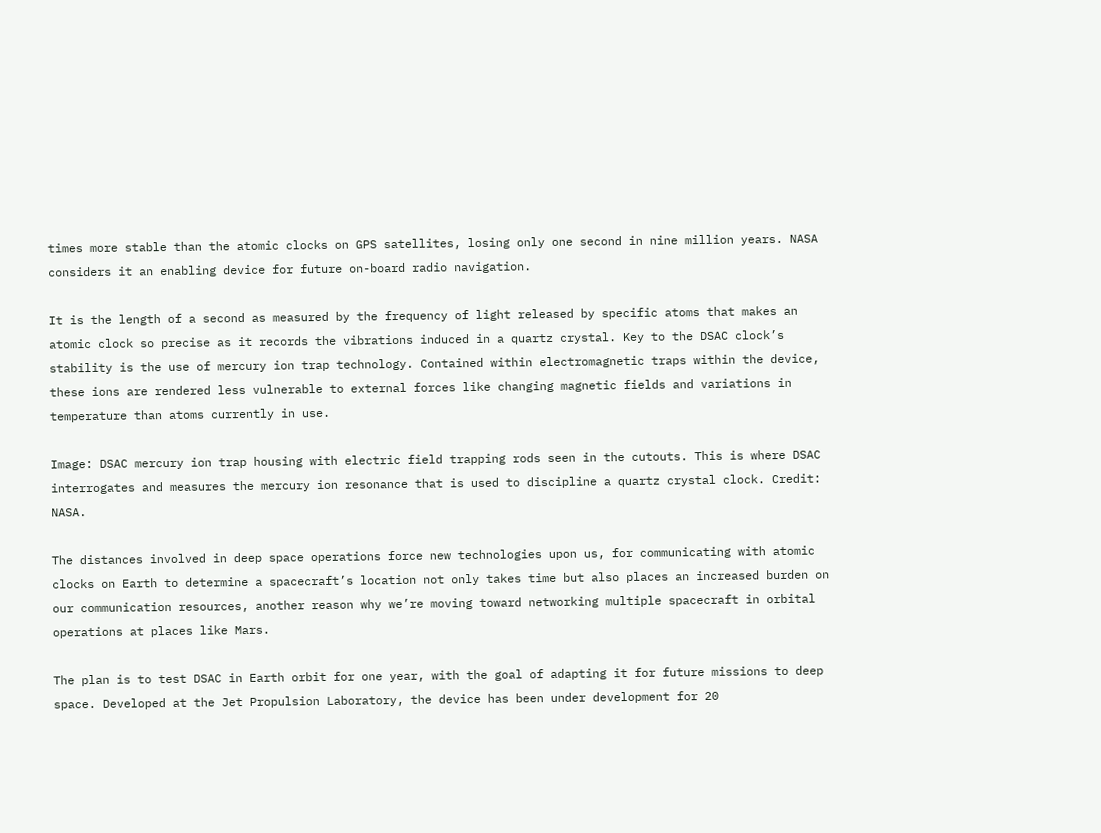times more stable than the atomic clocks on GPS satellites, losing only one second in nine million years. NASA considers it an enabling device for future on-board radio navigation.

It is the length of a second as measured by the frequency of light released by specific atoms that makes an atomic clock so precise as it records the vibrations induced in a quartz crystal. Key to the DSAC clock’s stability is the use of mercury ion trap technology. Contained within electromagnetic traps within the device, these ions are rendered less vulnerable to external forces like changing magnetic fields and variations in temperature than atoms currently in use.

Image: DSAC mercury ion trap housing with electric field trapping rods seen in the cutouts. This is where DSAC interrogates and measures the mercury ion resonance that is used to discipline a quartz crystal clock. Credit: NASA.

The distances involved in deep space operations force new technologies upon us, for communicating with atomic clocks on Earth to determine a spacecraft’s location not only takes time but also places an increased burden on our communication resources, another reason why we’re moving toward networking multiple spacecraft in orbital operations at places like Mars.

The plan is to test DSAC in Earth orbit for one year, with the goal of adapting it for future missions to deep space. Developed at the Jet Propulsion Laboratory, the device has been under development for 20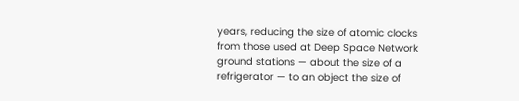years, reducing the size of atomic clocks from those used at Deep Space Network ground stations — about the size of a refrigerator — to an object the size of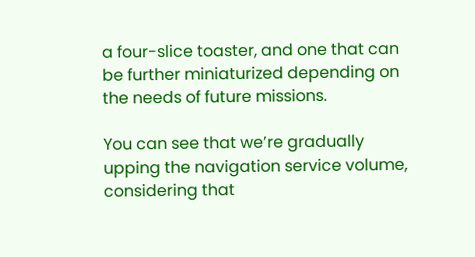a four-slice toaster, and one that can be further miniaturized depending on the needs of future missions.

You can see that we’re gradually upping the navigation service volume, considering that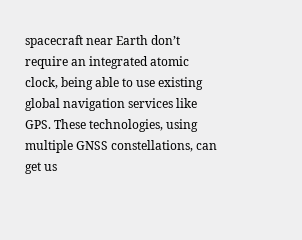spacecraft near Earth don’t require an integrated atomic clock, being able to use existing global navigation services like GPS. These technologies, using multiple GNSS constellations, can get us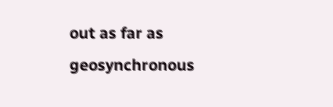out as far as geosynchronous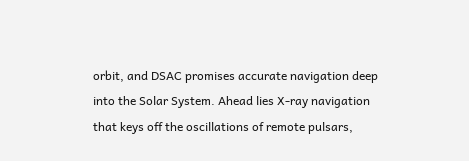orbit, and DSAC promises accurate navigation deep into the Solar System. Ahead lies X-ray navigation that keys off the oscillations of remote pulsars,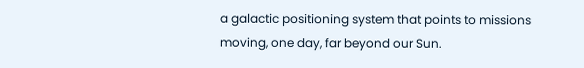a galactic positioning system that points to missions moving, one day, far beyond our Sun.